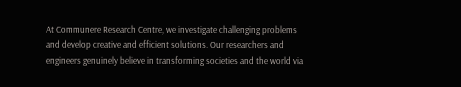At Communere Research Centre, we investigate challenging problems and develop creative and efficient solutions. Our researchers and engineers genuinely believe in transforming societies and the world via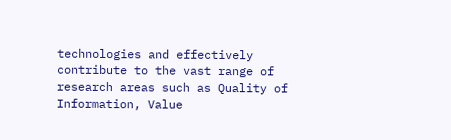technologies and effectively contribute to the vast range of research areas such as Quality of Information, Value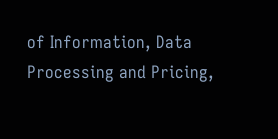of Information, Data Processing and Pricing,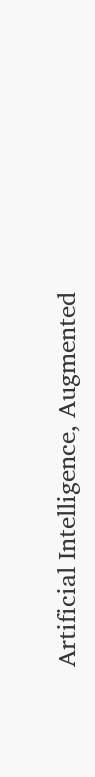Artificial Intelligence, Augmented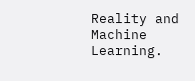Reality and Machine Learning.